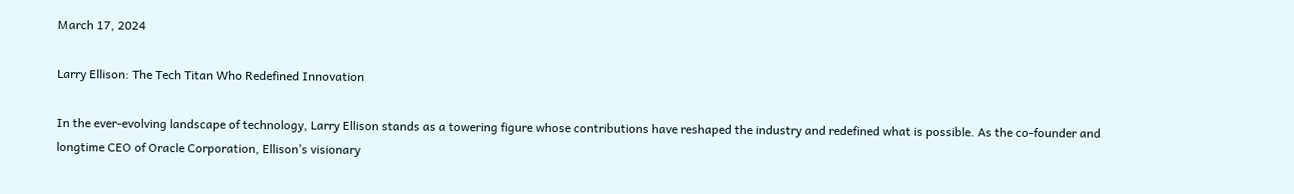March 17, 2024

Larry Ellison: The Tech Titan Who Redefined Innovation

In the ever-evolving landscape of technology, Larry Ellison stands as a towering figure whose contributions have reshaped the industry and redefined what is possible. As the co-founder and longtime CEO of Oracle Corporation, Ellison’s visionary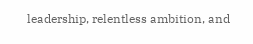leadership, relentless ambition, and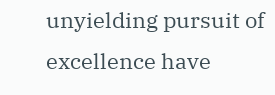unyielding pursuit of excellence have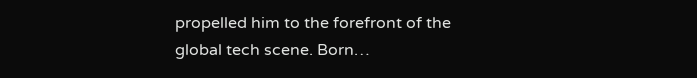propelled him to the forefront of the global tech scene. Born…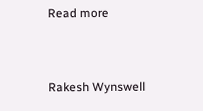Read more


Rakesh Wynswell